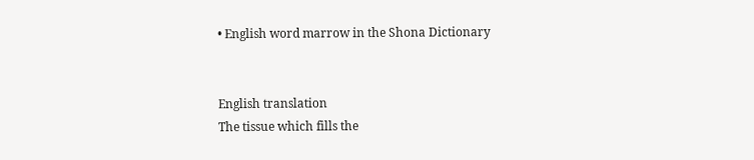• English word marrow in the Shona Dictionary


English translation
The tissue which fills the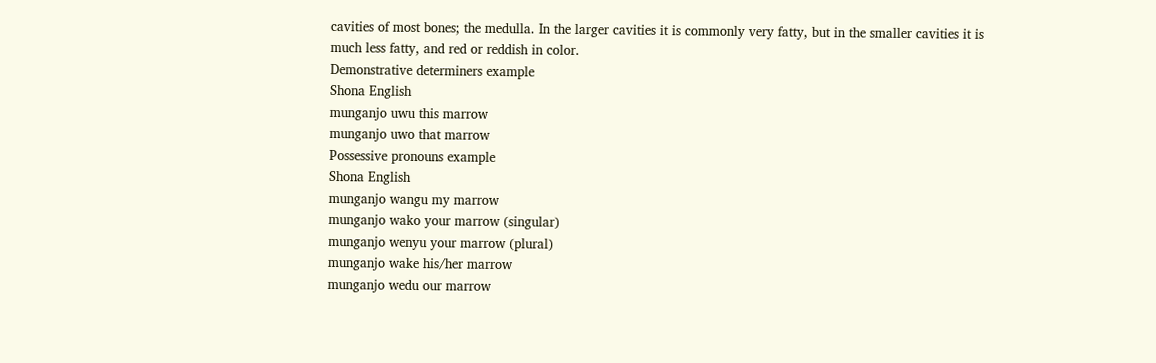cavities of most bones; the medulla. In the larger cavities it is commonly very fatty, but in the smaller cavities it is much less fatty, and red or reddish in color.
Demonstrative determiners example
Shona English
munganjo uwu this marrow
munganjo uwo that marrow
Possessive pronouns example
Shona English
munganjo wangu my marrow
munganjo wako your marrow (singular)
munganjo wenyu your marrow (plural)
munganjo wake his/her marrow
munganjo wedu our marrow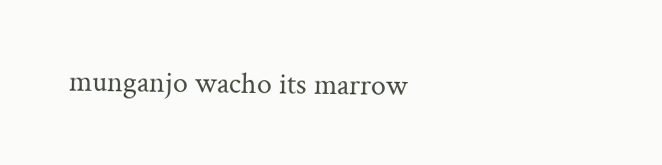munganjo wacho its marrow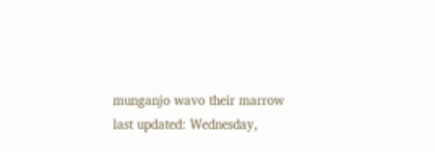munganjo wavo their marrow
last updated: Wednesday,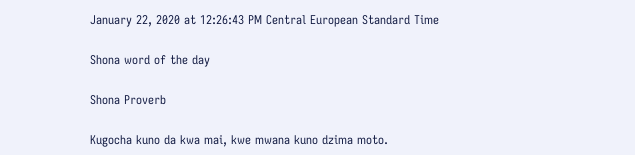January 22, 2020 at 12:26:43 PM Central European Standard Time

Shona word of the day

Shona Proverb

Kugocha kuno da kwa mai, kwe mwana kuno dzima moto.